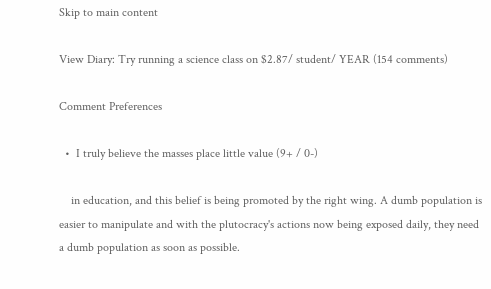Skip to main content

View Diary: Try running a science class on $2.87/ student/ YEAR (154 comments)

Comment Preferences

  •  I truly believe the masses place little value (9+ / 0-)

    in education, and this belief is being promoted by the right wing. A dumb population is easier to manipulate and with the plutocracy's actions now being exposed daily, they need a dumb population as soon as possible.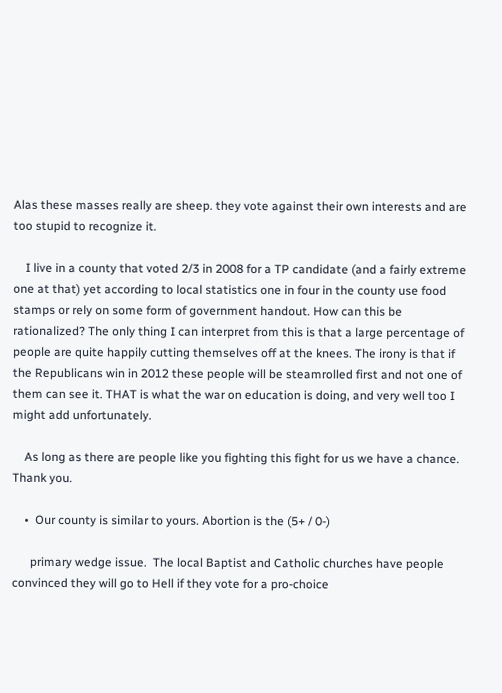Alas these masses really are sheep. they vote against their own interests and are too stupid to recognize it.

    I live in a county that voted 2/3 in 2008 for a TP candidate (and a fairly extreme one at that) yet according to local statistics one in four in the county use food stamps or rely on some form of government handout. How can this be rationalized? The only thing I can interpret from this is that a large percentage of people are quite happily cutting themselves off at the knees. The irony is that if the Republicans win in 2012 these people will be steamrolled first and not one of them can see it. THAT is what the war on education is doing, and very well too I might add unfortunately.

    As long as there are people like you fighting this fight for us we have a chance. Thank you.

    •  Our county is similar to yours. Abortion is the (5+ / 0-)

      primary wedge issue.  The local Baptist and Catholic churches have people convinced they will go to Hell if they vote for a pro-choice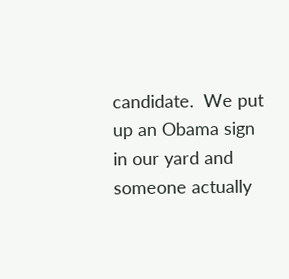candidate.  We put up an Obama sign in our yard and someone actually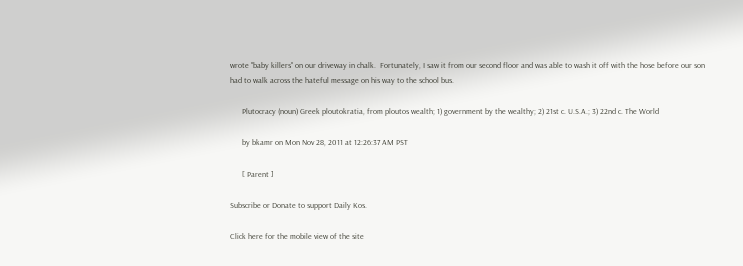wrote "baby killers" on our driveway in chalk.  Fortunately, I saw it from our second floor and was able to wash it off with the hose before our son had to walk across the hateful message on his way to the school bus.

      Plutocracy (noun) Greek ploutokratia, from ploutos wealth; 1) government by the wealthy; 2) 21st c. U.S.A.; 3) 22nd c. The World

      by bkamr on Mon Nov 28, 2011 at 12:26:37 AM PST

      [ Parent ]

Subscribe or Donate to support Daily Kos.

Click here for the mobile view of the site